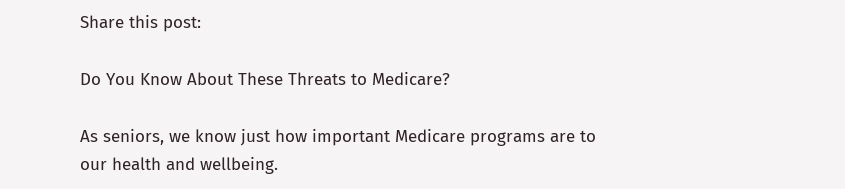Share this post:

Do You Know About These Threats to Medicare?

As seniors, we know just how important Medicare programs are to our health and wellbeing.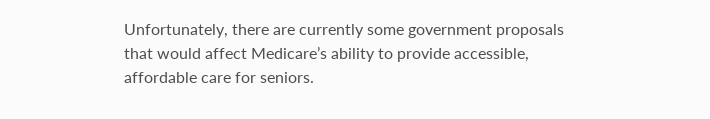Unfortunately, there are currently some government proposals that would affect Medicare’s ability to provide accessible, affordable care for seniors.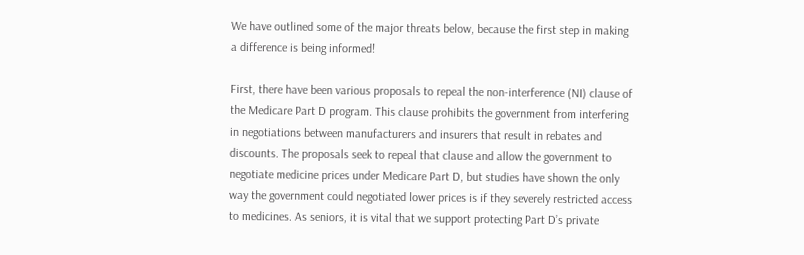We have outlined some of the major threats below, because the first step in making a difference is being informed!

First, there have been various proposals to repeal the non-interference (NI) clause of the Medicare Part D program. This clause prohibits the government from interfering in negotiations between manufacturers and insurers that result in rebates and discounts. The proposals seek to repeal that clause and allow the government to negotiate medicine prices under Medicare Part D, but studies have shown the only way the government could negotiated lower prices is if they severely restricted access to medicines. As seniors, it is vital that we support protecting Part D’s private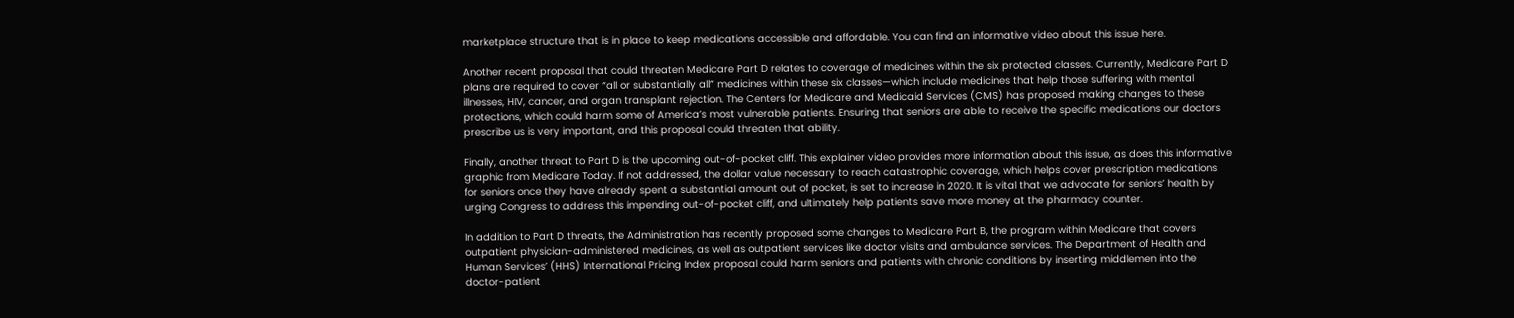marketplace structure that is in place to keep medications accessible and affordable. You can find an informative video about this issue here.

Another recent proposal that could threaten Medicare Part D relates to coverage of medicines within the six protected classes. Currently, Medicare Part D plans are required to cover “all or substantially all” medicines within these six classes—which include medicines that help those suffering with mental illnesses, HIV, cancer, and organ transplant rejection. The Centers for Medicare and Medicaid Services (CMS) has proposed making changes to these protections, which could harm some of America’s most vulnerable patients. Ensuring that seniors are able to receive the specific medications our doctors prescribe us is very important, and this proposal could threaten that ability.

Finally, another threat to Part D is the upcoming out-of-pocket cliff. This explainer video provides more information about this issue, as does this informative graphic from Medicare Today. If not addressed, the dollar value necessary to reach catastrophic coverage, which helps cover prescription medications for seniors once they have already spent a substantial amount out of pocket, is set to increase in 2020. It is vital that we advocate for seniors’ health by urging Congress to address this impending out-of-pocket cliff, and ultimately help patients save more money at the pharmacy counter.

In addition to Part D threats, the Administration has recently proposed some changes to Medicare Part B, the program within Medicare that covers outpatient physician-administered medicines, as well as outpatient services like doctor visits and ambulance services. The Department of Health and Human Services’ (HHS) International Pricing Index proposal could harm seniors and patients with chronic conditions by inserting middlemen into the doctor-patient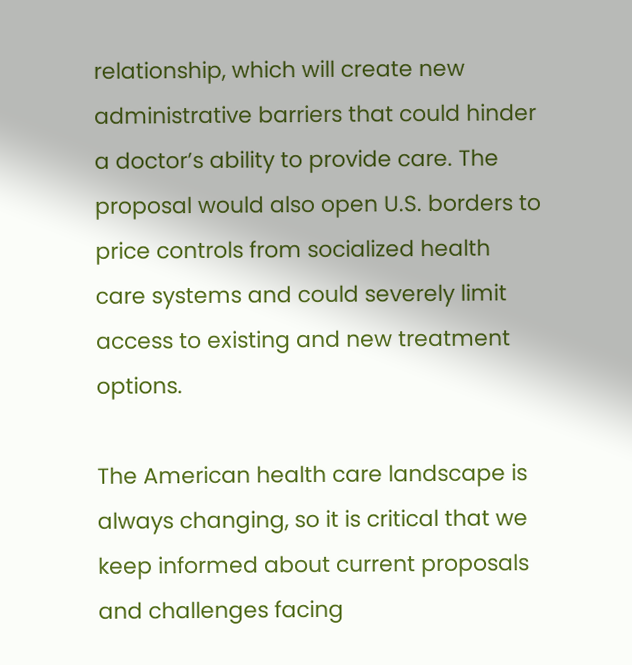relationship, which will create new administrative barriers that could hinder a doctor’s ability to provide care. The proposal would also open U.S. borders to price controls from socialized health care systems and could severely limit access to existing and new treatment options.

The American health care landscape is always changing, so it is critical that we keep informed about current proposals and challenges facing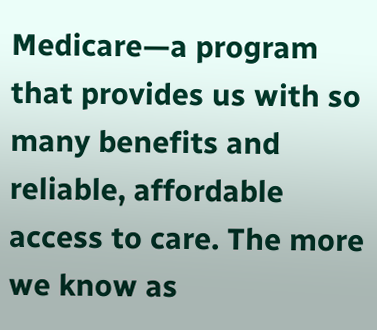Medicare—a program that provides us with so many benefits and reliable, affordable access to care. The more we know as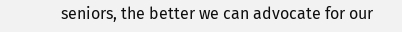seniors, the better we can advocate for our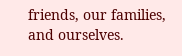friends, our families, and ourselves.